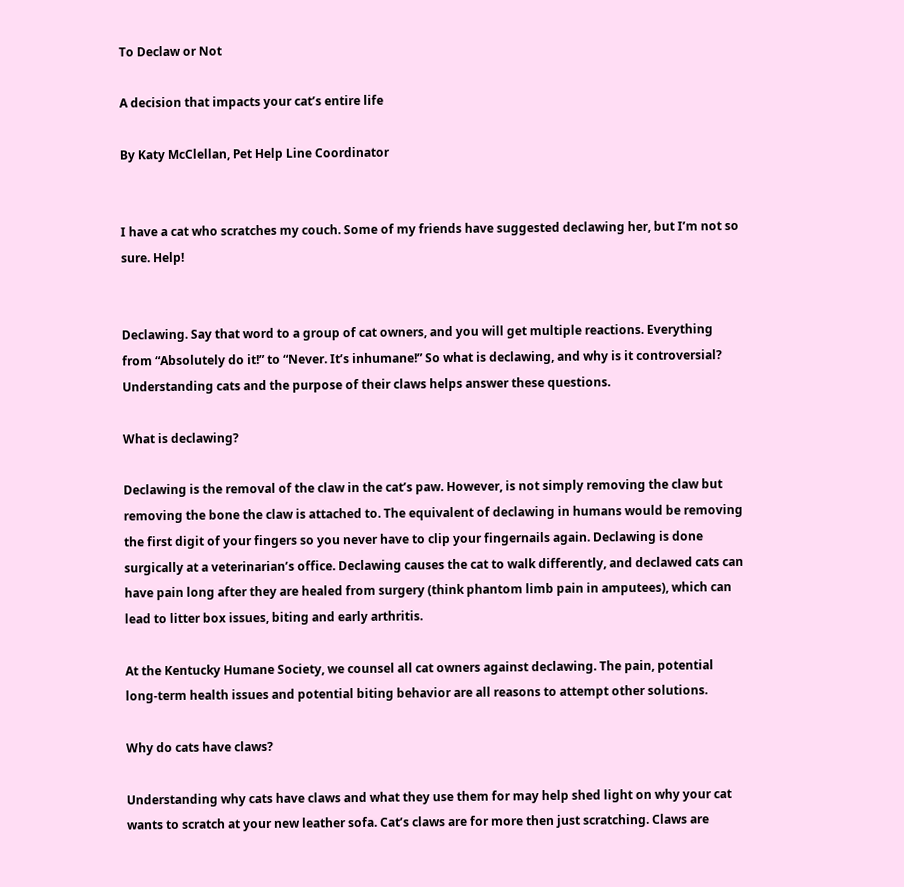To Declaw or Not

A decision that impacts your cat’s entire life

By Katy McClellan, Pet Help Line Coordinator


I have a cat who scratches my couch. Some of my friends have suggested declawing her, but I’m not so sure. Help!


Declawing. Say that word to a group of cat owners, and you will get multiple reactions. Everything from “Absolutely do it!” to “Never. It’s inhumane!” So what is declawing, and why is it controversial? Understanding cats and the purpose of their claws helps answer these questions.

What is declawing?

Declawing is the removal of the claw in the cat’s paw. However, is not simply removing the claw but removing the bone the claw is attached to. The equivalent of declawing in humans would be removing the first digit of your fingers so you never have to clip your fingernails again. Declawing is done surgically at a veterinarian’s office. Declawing causes the cat to walk differently, and declawed cats can have pain long after they are healed from surgery (think phantom limb pain in amputees), which can lead to litter box issues, biting and early arthritis.

At the Kentucky Humane Society, we counsel all cat owners against declawing. The pain, potential long-term health issues and potential biting behavior are all reasons to attempt other solutions.

Why do cats have claws?

Understanding why cats have claws and what they use them for may help shed light on why your cat wants to scratch at your new leather sofa. Cat’s claws are for more then just scratching. Claws are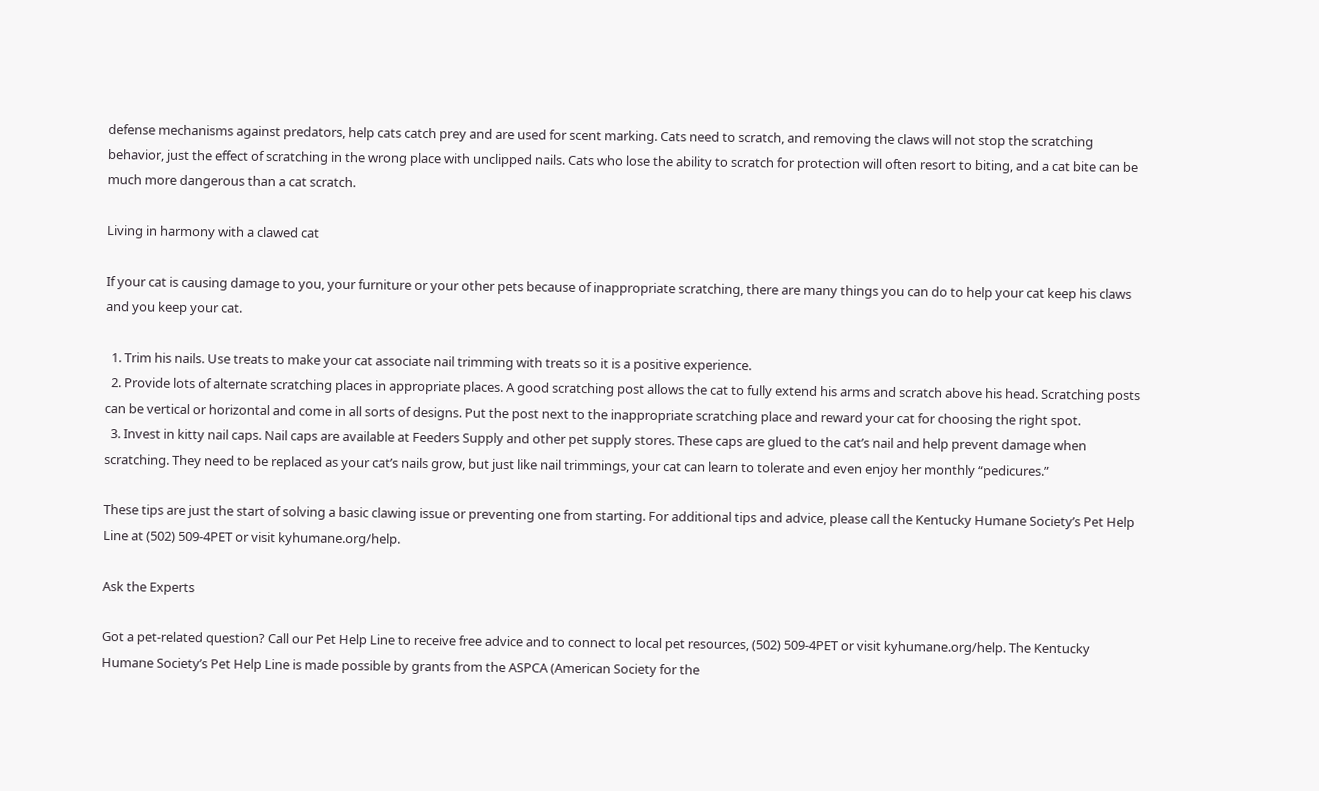defense mechanisms against predators, help cats catch prey and are used for scent marking. Cats need to scratch, and removing the claws will not stop the scratching behavior, just the effect of scratching in the wrong place with unclipped nails. Cats who lose the ability to scratch for protection will often resort to biting, and a cat bite can be much more dangerous than a cat scratch.

Living in harmony with a clawed cat

If your cat is causing damage to you, your furniture or your other pets because of inappropriate scratching, there are many things you can do to help your cat keep his claws and you keep your cat.

  1. Trim his nails. Use treats to make your cat associate nail trimming with treats so it is a positive experience.
  2. Provide lots of alternate scratching places in appropriate places. A good scratching post allows the cat to fully extend his arms and scratch above his head. Scratching posts can be vertical or horizontal and come in all sorts of designs. Put the post next to the inappropriate scratching place and reward your cat for choosing the right spot.
  3. Invest in kitty nail caps. Nail caps are available at Feeders Supply and other pet supply stores. These caps are glued to the cat’s nail and help prevent damage when scratching. They need to be replaced as your cat’s nails grow, but just like nail trimmings, your cat can learn to tolerate and even enjoy her monthly “pedicures.”

These tips are just the start of solving a basic clawing issue or preventing one from starting. For additional tips and advice, please call the Kentucky Humane Society’s Pet Help Line at (502) 509-4PET or visit kyhumane.org/help.

Ask the Experts

Got a pet-related question? Call our Pet Help Line to receive free advice and to connect to local pet resources, (502) 509-4PET or visit kyhumane.org/help. The Kentucky Humane Society’s Pet Help Line is made possible by grants from the ASPCA (American Society for the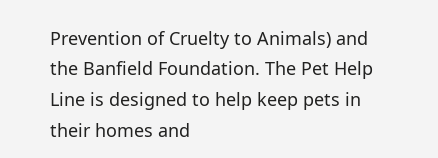Prevention of Cruelty to Animals) and the Banfield Foundation. The Pet Help Line is designed to help keep pets in their homes and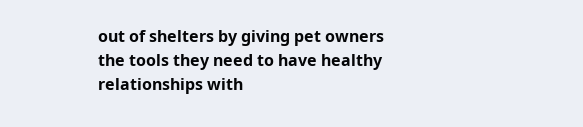out of shelters by giving pet owners the tools they need to have healthy relationships with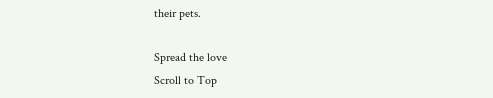their pets.

Spread the love
Scroll to Top